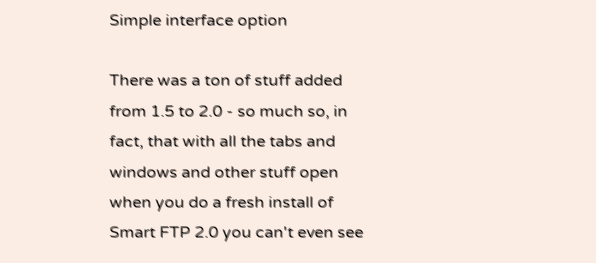Simple interface option

There was a ton of stuff added from 1.5 to 2.0 - so much so, in fact, that with all the tabs and windows and other stuff open when you do a fresh install of Smart FTP 2.0 you can't even see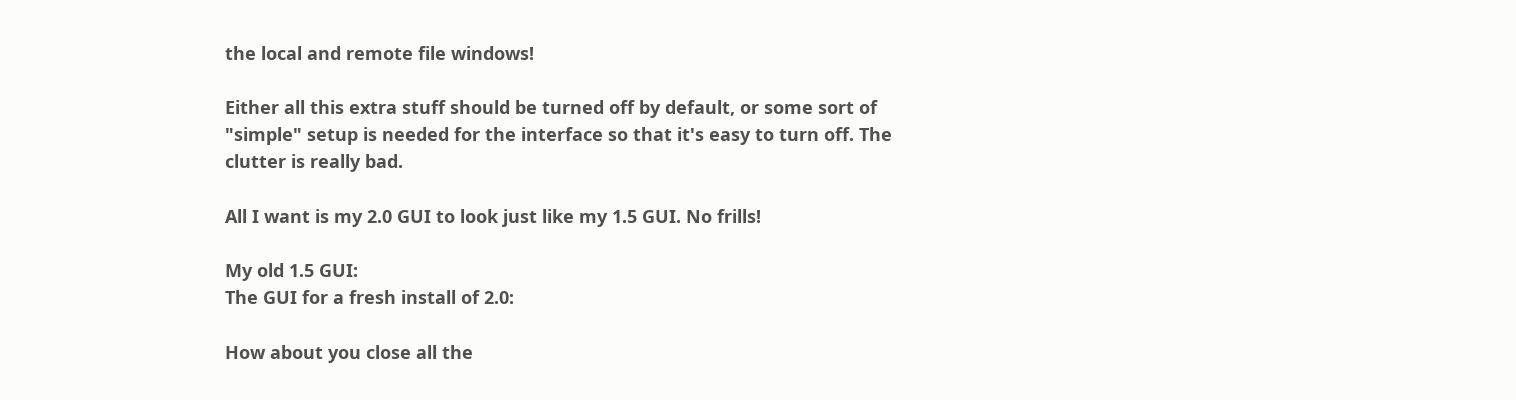the local and remote file windows!

Either all this extra stuff should be turned off by default, or some sort of "simple" setup is needed for the interface so that it's easy to turn off. The clutter is really bad.

All I want is my 2.0 GUI to look just like my 1.5 GUI. No frills!

My old 1.5 GUI:
The GUI for a fresh install of 2.0:

How about you close all the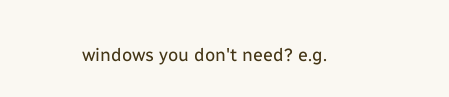windows you don't need? e.g.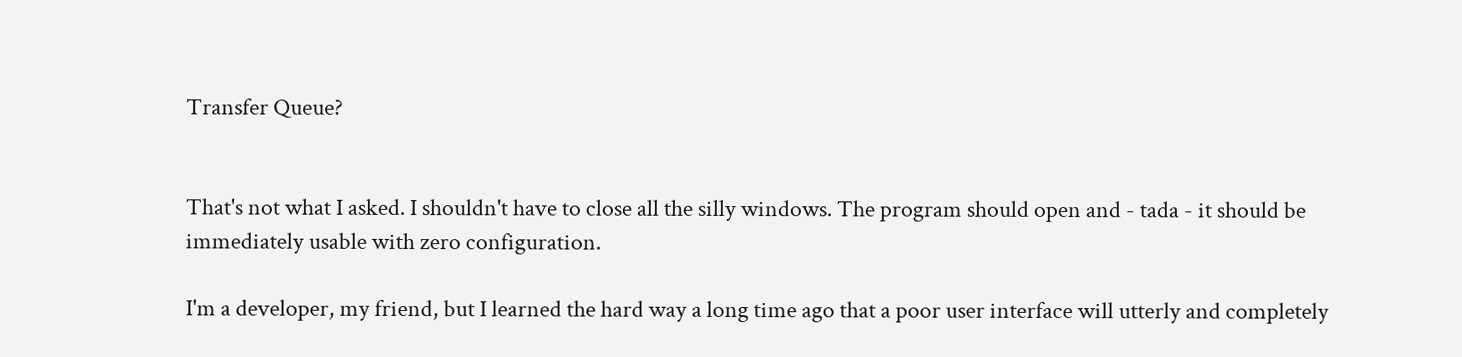Transfer Queue?


That's not what I asked. I shouldn't have to close all the silly windows. The program should open and - tada - it should be immediately usable with zero configuration.

I'm a developer, my friend, but I learned the hard way a long time ago that a poor user interface will utterly and completely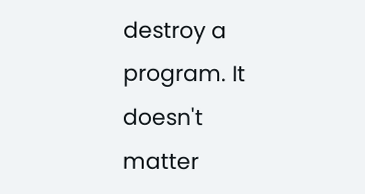destroy a program. It doesn't matter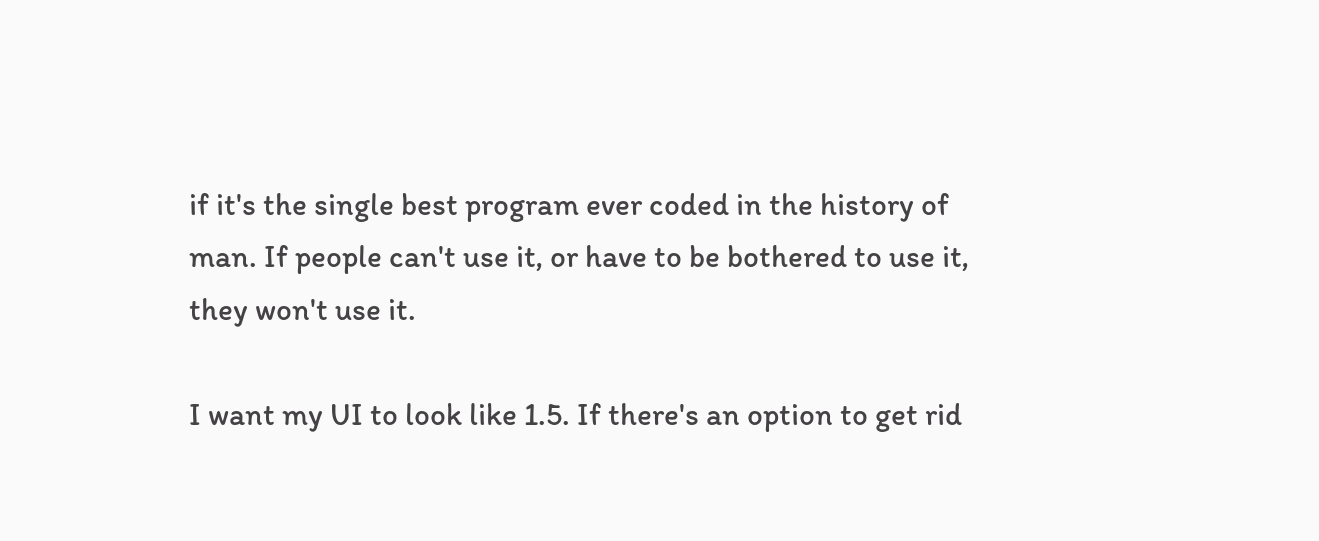if it's the single best program ever coded in the history of man. If people can't use it, or have to be bothered to use it, they won't use it.

I want my UI to look like 1.5. If there's an option to get rid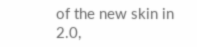of the new skin in 2.0,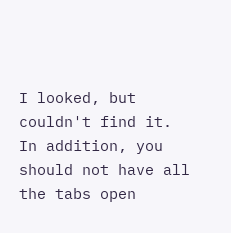I looked, but couldn't find it. In addition, you should not have all the tabs open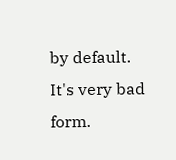by default. It's very bad form.